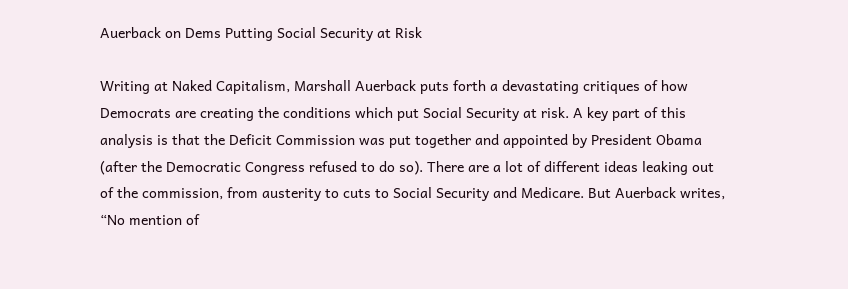Auerback on Dems Putting Social Security at Risk

Writing at Naked Capitalism, Marshall Auerback puts forth a devastating critiques of how Democrats are creating the conditions which put Social Security at risk. A key part of this analysis is that the Deficit Commission was put together and appointed by President Obama (after the Democratic Congress refused to do so). There are a lot of different ideas leaking out of the commission, from austerity to cuts to Social Security and Medicare. But Auerback writes, “No mention of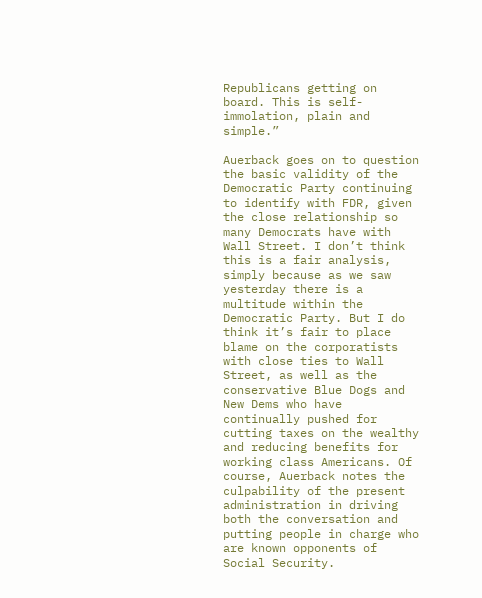Republicans getting on board. This is self-immolation, plain and simple.”

Auerback goes on to question the basic validity of the Democratic Party continuing to identify with FDR, given the close relationship so many Democrats have with Wall Street. I don’t think this is a fair analysis, simply because as we saw yesterday there is a multitude within the Democratic Party. But I do think it’s fair to place blame on the corporatists with close ties to Wall Street, as well as the conservative Blue Dogs and New Dems who have continually pushed for cutting taxes on the wealthy and reducing benefits for working class Americans. Of course, Auerback notes the culpability of the present administration in driving both the conversation and putting people in charge who are known opponents of Social Security.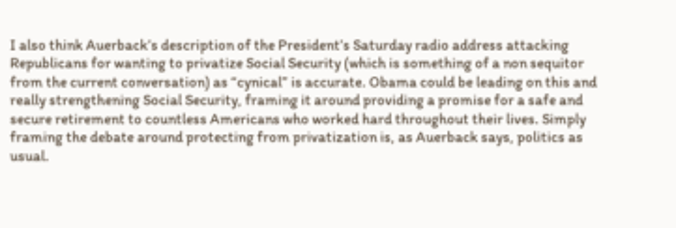I also think Auerback’s description of the President’s Saturday radio address attacking Republicans for wanting to privatize Social Security (which is something of a non sequitor from the current conversation) as “cynical” is accurate. Obama could be leading on this and really strengthening Social Security, framing it around providing a promise for a safe and secure retirement to countless Americans who worked hard throughout their lives. Simply framing the debate around protecting from privatization is, as Auerback says, politics as usual.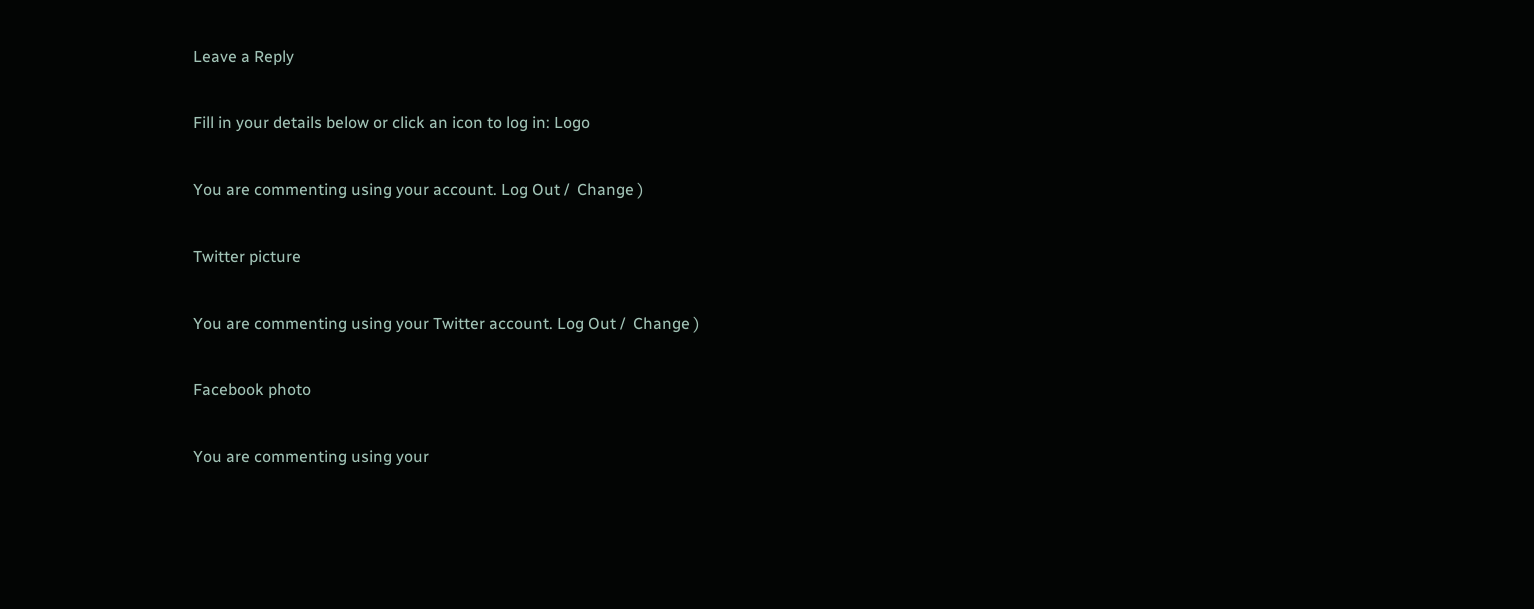Leave a Reply

Fill in your details below or click an icon to log in: Logo

You are commenting using your account. Log Out /  Change )

Twitter picture

You are commenting using your Twitter account. Log Out /  Change )

Facebook photo

You are commenting using your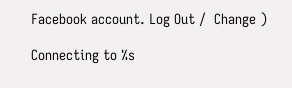Facebook account. Log Out /  Change )

Connecting to %s